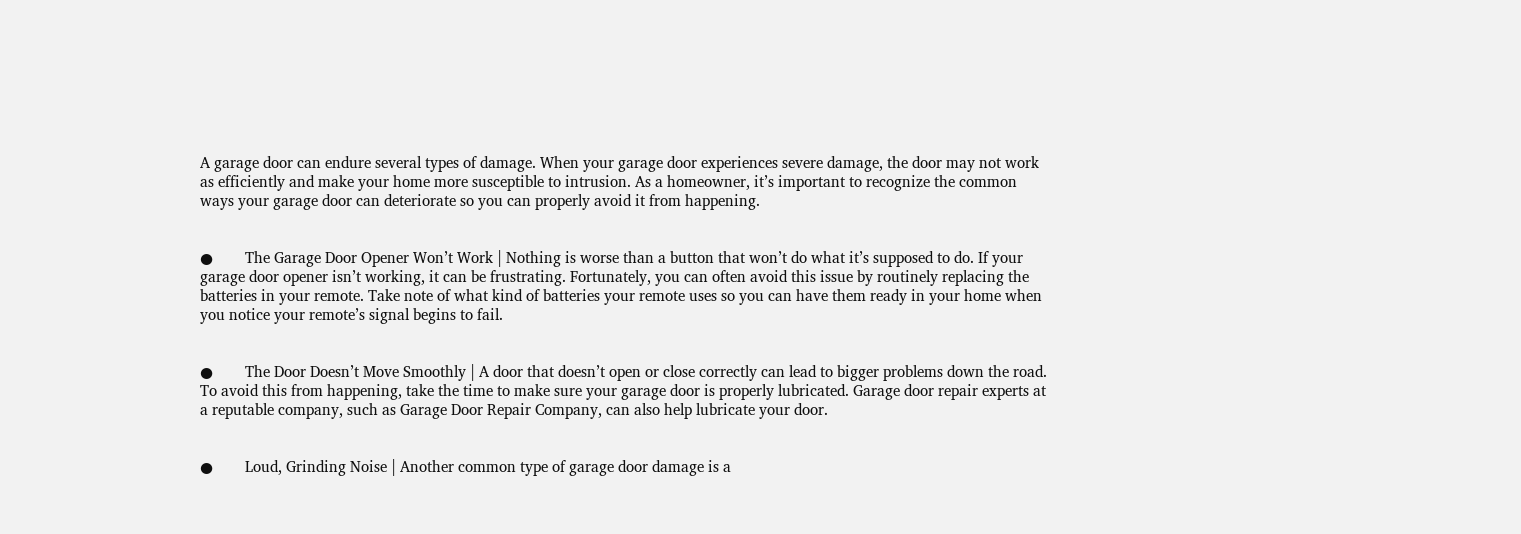A garage door can endure several types of damage. When your garage door experiences severe damage, the door may not work as efficiently and make your home more susceptible to intrusion. As a homeowner, it’s important to recognize the common ways your garage door can deteriorate so you can properly avoid it from happening.


●        The Garage Door Opener Won’t Work | Nothing is worse than a button that won’t do what it’s supposed to do. If your garage door opener isn’t working, it can be frustrating. Fortunately, you can often avoid this issue by routinely replacing the batteries in your remote. Take note of what kind of batteries your remote uses so you can have them ready in your home when you notice your remote’s signal begins to fail.


●        The Door Doesn’t Move Smoothly | A door that doesn’t open or close correctly can lead to bigger problems down the road. To avoid this from happening, take the time to make sure your garage door is properly lubricated. Garage door repair experts at a reputable company, such as Garage Door Repair Company, can also help lubricate your door.


●        Loud, Grinding Noise | Another common type of garage door damage is a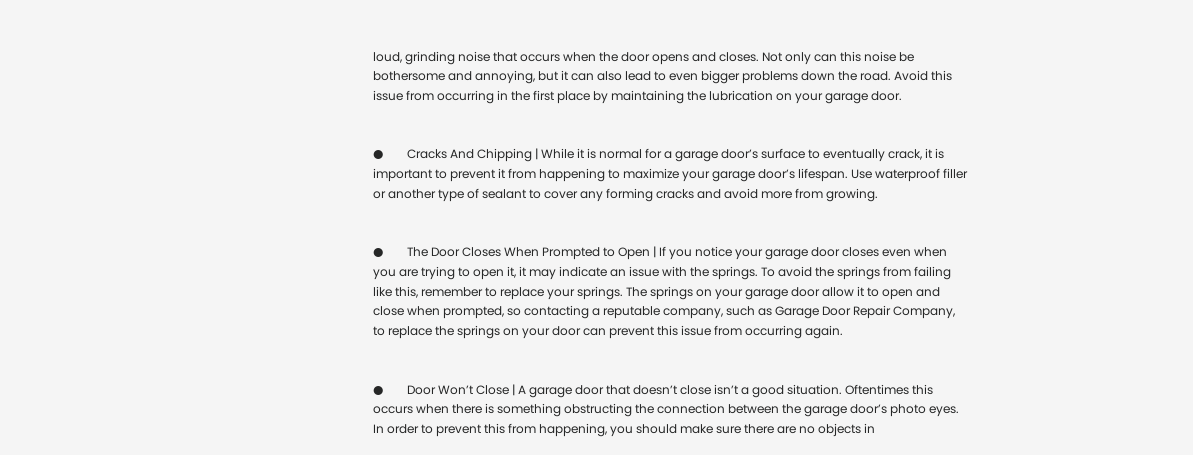loud, grinding noise that occurs when the door opens and closes. Not only can this noise be bothersome and annoying, but it can also lead to even bigger problems down the road. Avoid this issue from occurring in the first place by maintaining the lubrication on your garage door.


●        Cracks And Chipping | While it is normal for a garage door’s surface to eventually crack, it is important to prevent it from happening to maximize your garage door’s lifespan. Use waterproof filler or another type of sealant to cover any forming cracks and avoid more from growing.


●        The Door Closes When Prompted to Open | If you notice your garage door closes even when you are trying to open it, it may indicate an issue with the springs. To avoid the springs from failing like this, remember to replace your springs. The springs on your garage door allow it to open and close when prompted, so contacting a reputable company, such as Garage Door Repair Company, to replace the springs on your door can prevent this issue from occurring again.


●        Door Won’t Close | A garage door that doesn’t close isn’t a good situation. Oftentimes this occurs when there is something obstructing the connection between the garage door’s photo eyes. In order to prevent this from happening, you should make sure there are no objects in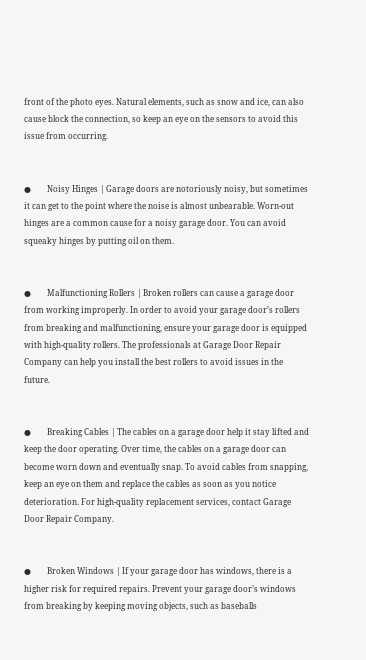front of the photo eyes. Natural elements, such as snow and ice, can also cause block the connection, so keep an eye on the sensors to avoid this issue from occurring.


●        Noisy Hinges | Garage doors are notoriously noisy, but sometimes it can get to the point where the noise is almost unbearable. Worn-out hinges are a common cause for a noisy garage door. You can avoid squeaky hinges by putting oil on them.


●        Malfunctioning Rollers | Broken rollers can cause a garage door from working improperly. In order to avoid your garage door’s rollers from breaking and malfunctioning, ensure your garage door is equipped with high-quality rollers. The professionals at Garage Door Repair Company can help you install the best rollers to avoid issues in the future.


●        Breaking Cables | The cables on a garage door help it stay lifted and keep the door operating. Over time, the cables on a garage door can become worn down and eventually snap. To avoid cables from snapping, keep an eye on them and replace the cables as soon as you notice deterioration. For high-quality replacement services, contact Garage Door Repair Company.


●        Broken Windows | If your garage door has windows, there is a higher risk for required repairs. Prevent your garage door’s windows from breaking by keeping moving objects, such as baseballs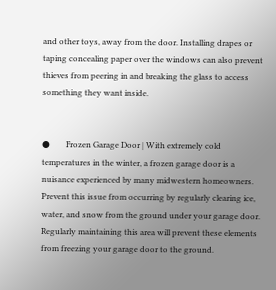and other toys, away from the door. Installing drapes or taping concealing paper over the windows can also prevent thieves from peering in and breaking the glass to access something they want inside.


●        Frozen Garage Door | With extremely cold temperatures in the winter, a frozen garage door is a nuisance experienced by many midwestern homeowners. Prevent this issue from occurring by regularly clearing ice, water, and snow from the ground under your garage door. Regularly maintaining this area will prevent these elements from freezing your garage door to the ground.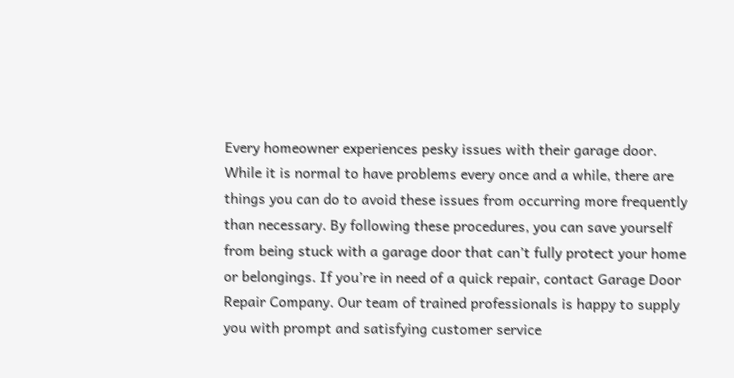Every homeowner experiences pesky issues with their garage door. While it is normal to have problems every once and a while, there are things you can do to avoid these issues from occurring more frequently than necessary. By following these procedures, you can save yourself from being stuck with a garage door that can’t fully protect your home or belongings. If you’re in need of a quick repair, contact Garage Door Repair Company. Our team of trained professionals is happy to supply you with prompt and satisfying customer service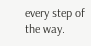every step of the way.